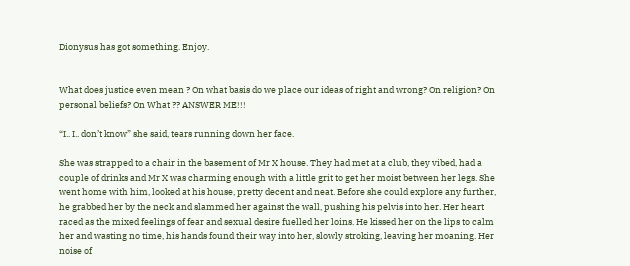Dionysus has got something. Enjoy.


What does justice even mean ? On what basis do we place our ideas of right and wrong? On religion? On personal beliefs? On What ?? ANSWER ME!!!

“I.. I.. don’t know” she said, tears running down her face.

She was strapped to a chair in the basement of Mr X house. They had met at a club, they vibed, had a couple of drinks and Mr X was charming enough with a little grit to get her moist between her legs. She went home with him, looked at his house, pretty decent and neat. Before she could explore any further, he grabbed her by the neck and slammed her against the wall, pushing his pelvis into her. Her heart raced as the mixed feelings of fear and sexual desire fuelled her loins. He kissed her on the lips to calm her and wasting no time, his hands found their way into her, slowly stroking, leaving her moaning. Her noise of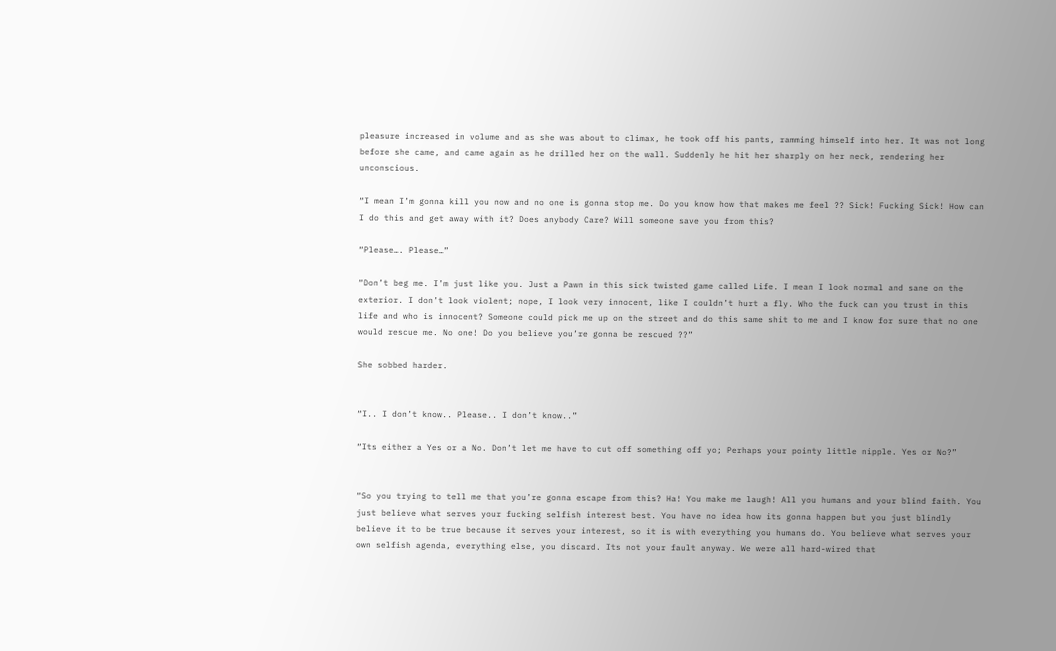pleasure increased in volume and as she was about to climax, he took off his pants, ramming himself into her. It was not long before she came, and came again as he drilled her on the wall. Suddenly he hit her sharply on her neck, rendering her unconscious.

“I mean I’m gonna kill you now and no one is gonna stop me. Do you know how that makes me feel ?? Sick! Fucking Sick! How can I do this and get away with it? Does anybody Care? Will someone save you from this?

“Please…. Please…”

“Don’t beg me. I’m just like you. Just a Pawn in this sick twisted game called Life. I mean I look normal and sane on the exterior. I don’t look violent; nope, I look very innocent, like I couldn’t hurt a fly. Who the fuck can you trust in this life and who is innocent? Someone could pick me up on the street and do this same shit to me and I know for sure that no one would rescue me. No one! Do you believe you’re gonna be rescued ??”

She sobbed harder.


“I.. I don’t know.. Please.. I don’t know..”

“Its either a Yes or a No. Don’t let me have to cut off something off yo; Perhaps your pointy little nipple. Yes or No?”


“So you trying to tell me that you’re gonna escape from this? Ha! You make me laugh! All you humans and your blind faith. You just believe what serves your fucking selfish interest best. You have no idea how its gonna happen but you just blindly believe it to be true because it serves your interest, so it is with everything you humans do. You believe what serves your own selfish agenda, everything else, you discard. Its not your fault anyway. We were all hard-wired that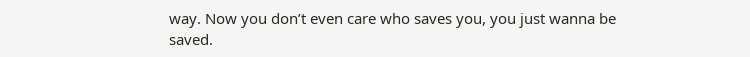way. Now you don’t even care who saves you, you just wanna be saved.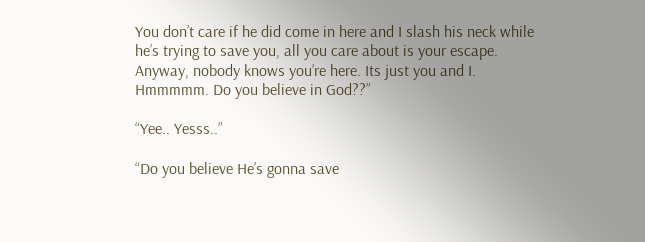You don’t care if he did come in here and I slash his neck while he’s trying to save you, all you care about is your escape. Anyway, nobody knows you’re here. Its just you and I. Hmmmmm. Do you believe in God??”

“Yee.. Yesss..”

“Do you believe He’s gonna save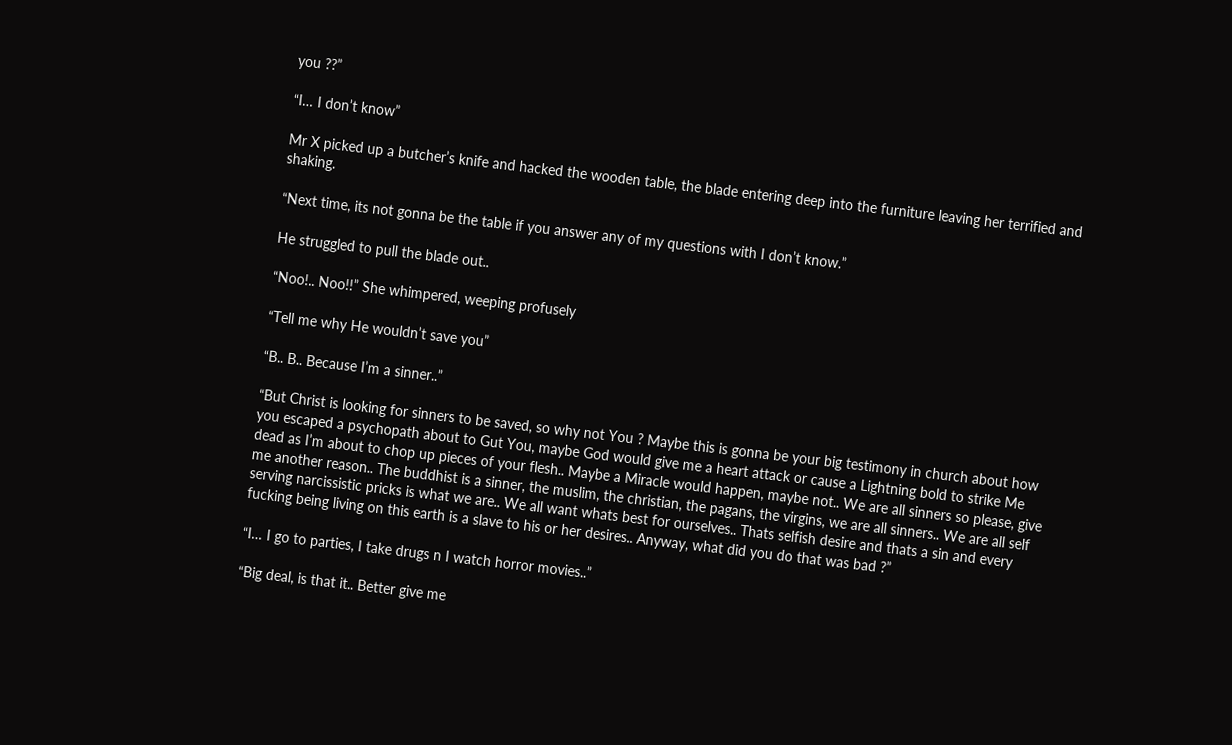you ??”

“I… I don’t know”

Mr X picked up a butcher’s knife and hacked the wooden table, the blade entering deep into the furniture leaving her terrified and shaking.

“Next time, its not gonna be the table if you answer any of my questions with I don’t know.”

He struggled to pull the blade out..

“Noo!.. Noo!!” She whimpered, weeping profusely

“Tell me why He wouldn’t save you”

“B.. B.. Because I’m a sinner..”

“But Christ is looking for sinners to be saved, so why not You ? Maybe this is gonna be your big testimony in church about how you escaped a psychopath about to Gut You, maybe God would give me a heart attack or cause a Lightning bold to strike Me dead as I’m about to chop up pieces of your flesh.. Maybe a Miracle would happen, maybe not.. We are all sinners so please, give me another reason.. The buddhist is a sinner, the muslim, the christian, the pagans, the virgins, we are all sinners.. We are all self serving narcissistic pricks is what we are.. We all want whats best for ourselves.. Thats selfish desire and thats a sin and every fucking being living on this earth is a slave to his or her desires.. Anyway, what did you do that was bad ?”

“I… I go to parties, I take drugs n I watch horror movies..”

“Big deal, is that it.. Better give me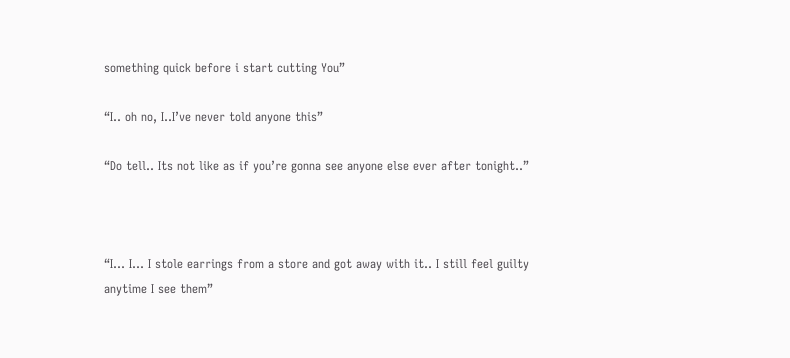something quick before i start cutting You”

“I.. oh no, I..I’ve never told anyone this”

“Do tell.. Its not like as if you’re gonna see anyone else ever after tonight..”



“I… I… I stole earrings from a store and got away with it.. I still feel guilty anytime I see them”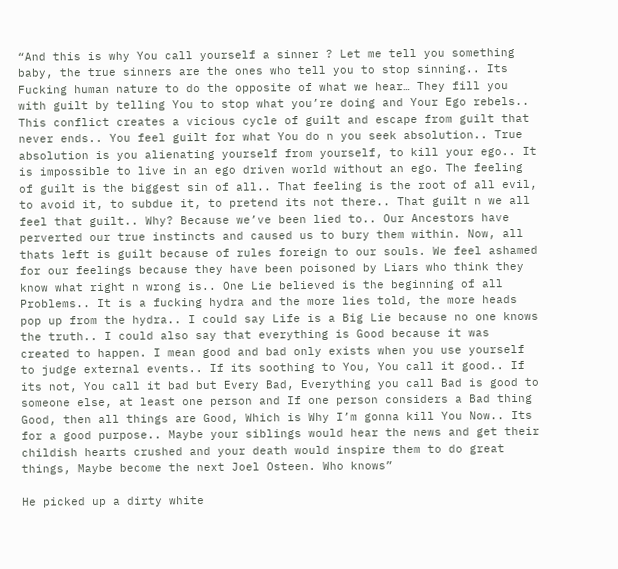“And this is why You call yourself a sinner ? Let me tell you something baby, the true sinners are the ones who tell you to stop sinning.. Its Fucking human nature to do the opposite of what we hear… They fill you with guilt by telling You to stop what you’re doing and Your Ego rebels.. This conflict creates a vicious cycle of guilt and escape from guilt that never ends.. You feel guilt for what You do n you seek absolution.. True absolution is you alienating yourself from yourself, to kill your ego.. It is impossible to live in an ego driven world without an ego. The feeling of guilt is the biggest sin of all.. That feeling is the root of all evil, to avoid it, to subdue it, to pretend its not there.. That guilt n we all feel that guilt.. Why? Because we’ve been lied to.. Our Ancestors have perverted our true instincts and caused us to bury them within. Now, all thats left is guilt because of rules foreign to our souls. We feel ashamed for our feelings because they have been poisoned by Liars who think they know what right n wrong is.. One Lie believed is the beginning of all Problems.. It is a fucking hydra and the more lies told, the more heads pop up from the hydra.. I could say Life is a Big Lie because no one knows the truth.. I could also say that everything is Good because it was created to happen. I mean good and bad only exists when you use yourself to judge external events.. If its soothing to You, You call it good.. If its not, You call it bad but Every Bad, Everything you call Bad is good to someone else, at least one person and If one person considers a Bad thing Good, then all things are Good, Which is Why I’m gonna kill You Now.. Its for a good purpose.. Maybe your siblings would hear the news and get their childish hearts crushed and your death would inspire them to do great things, Maybe become the next Joel Osteen. Who knows”

He picked up a dirty white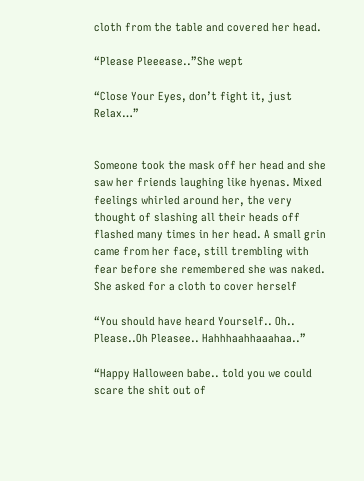cloth from the table and covered her head.

“Please Pleeease..”She wept

“Close Your Eyes, don’t fight it, just Relax…”


Someone took the mask off her head and she saw her friends laughing like hyenas. Mixed feelings whirled around her, the very thought of slashing all their heads off flashed many times in her head. A small grin came from her face, still trembling with fear before she remembered she was naked. She asked for a cloth to cover herself

“You should have heard Yourself.. Oh.. Please..Oh Pleasee.. Hahhhaahhaaahaa..”

“Happy Halloween babe.. told you we could scare the shit out of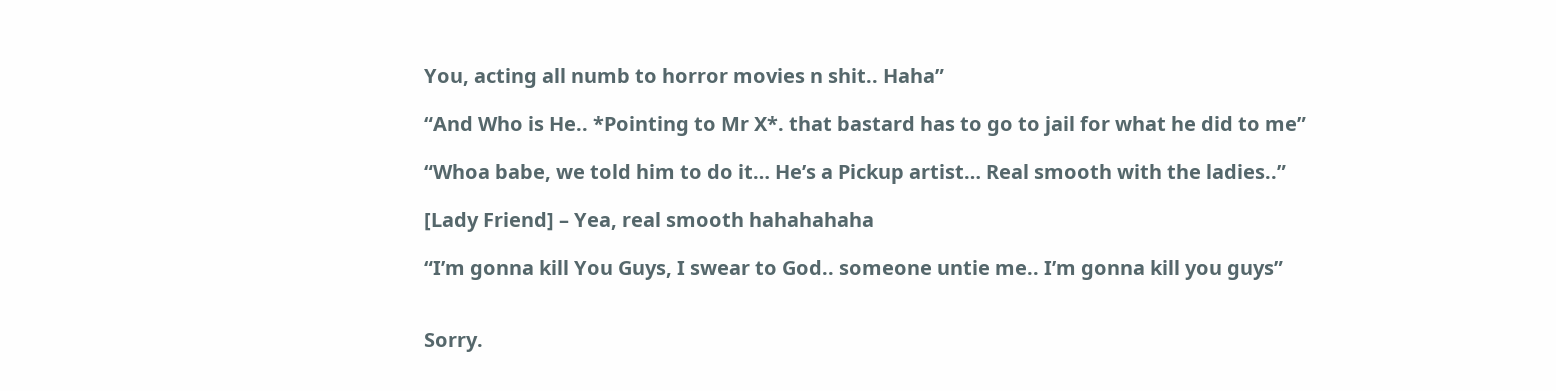You, acting all numb to horror movies n shit.. Haha”

“And Who is He.. *Pointing to Mr X*. that bastard has to go to jail for what he did to me”

“Whoa babe, we told him to do it… He’s a Pickup artist… Real smooth with the ladies..”

[Lady Friend] – Yea, real smooth hahahahaha

“I’m gonna kill You Guys, I swear to God.. someone untie me.. I’m gonna kill you guys”


Sorry.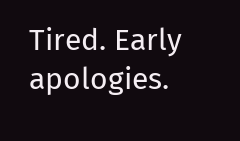Tired. Early apologies.